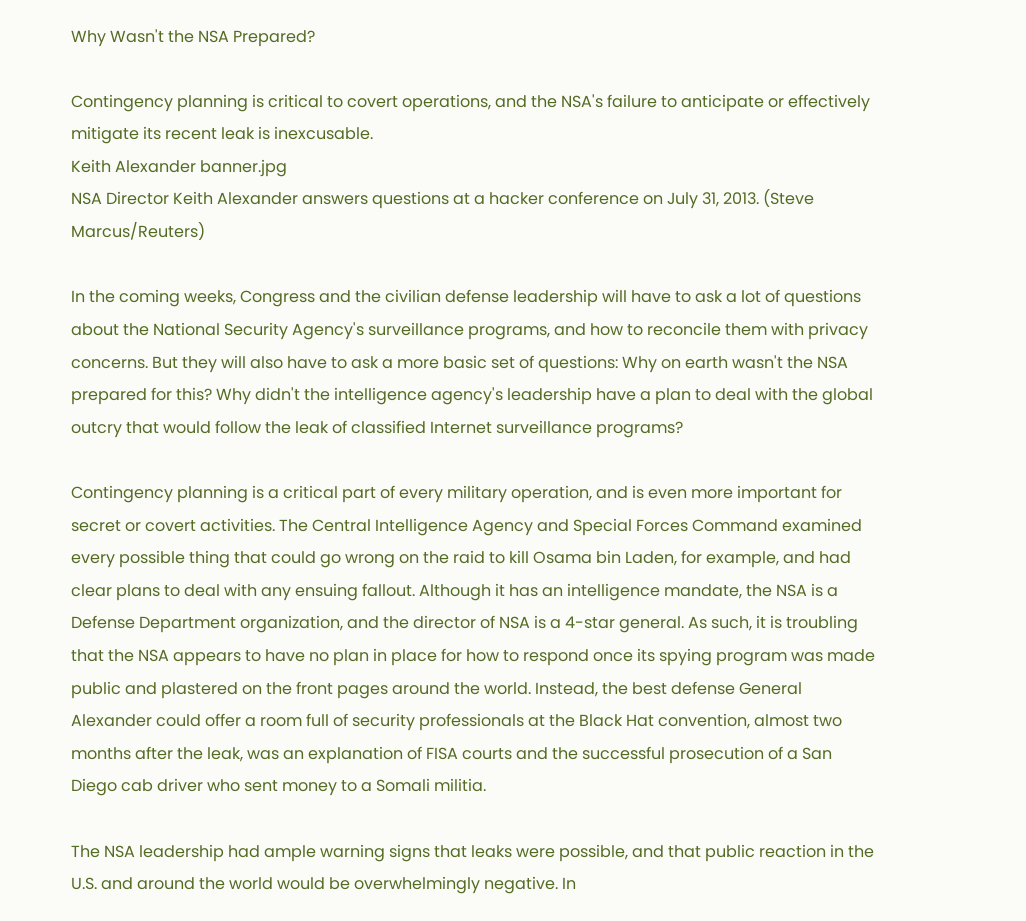Why Wasn't the NSA Prepared?

Contingency planning is critical to covert operations, and the NSA's failure to anticipate or effectively mitigate its recent leak is inexcusable.
Keith Alexander banner.jpg
NSA Director Keith Alexander answers questions at a hacker conference on July 31, 2013. (Steve Marcus/Reuters)

In the coming weeks, Congress and the civilian defense leadership will have to ask a lot of questions about the National Security Agency's surveillance programs, and how to reconcile them with privacy concerns. But they will also have to ask a more basic set of questions: Why on earth wasn't the NSA prepared for this? Why didn't the intelligence agency's leadership have a plan to deal with the global outcry that would follow the leak of classified Internet surveillance programs?

Contingency planning is a critical part of every military operation, and is even more important for secret or covert activities. The Central Intelligence Agency and Special Forces Command examined every possible thing that could go wrong on the raid to kill Osama bin Laden, for example, and had clear plans to deal with any ensuing fallout. Although it has an intelligence mandate, the NSA is a Defense Department organization, and the director of NSA is a 4-star general. As such, it is troubling that the NSA appears to have no plan in place for how to respond once its spying program was made public and plastered on the front pages around the world. Instead, the best defense General Alexander could offer a room full of security professionals at the Black Hat convention, almost two months after the leak, was an explanation of FISA courts and the successful prosecution of a San Diego cab driver who sent money to a Somali militia.

The NSA leadership had ample warning signs that leaks were possible, and that public reaction in the U.S. and around the world would be overwhelmingly negative. In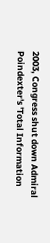2003, Congress shut down Admiral Poindexter's 'Total Information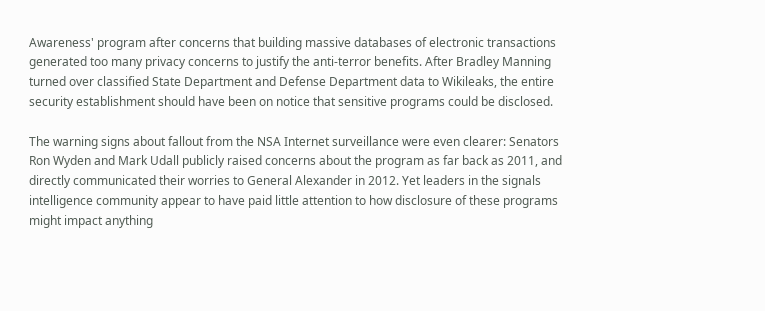Awareness' program after concerns that building massive databases of electronic transactions generated too many privacy concerns to justify the anti-terror benefits. After Bradley Manning turned over classified State Department and Defense Department data to Wikileaks, the entire security establishment should have been on notice that sensitive programs could be disclosed.

The warning signs about fallout from the NSA Internet surveillance were even clearer: Senators Ron Wyden and Mark Udall publicly raised concerns about the program as far back as 2011, and directly communicated their worries to General Alexander in 2012. Yet leaders in the signals intelligence community appear to have paid little attention to how disclosure of these programs might impact anything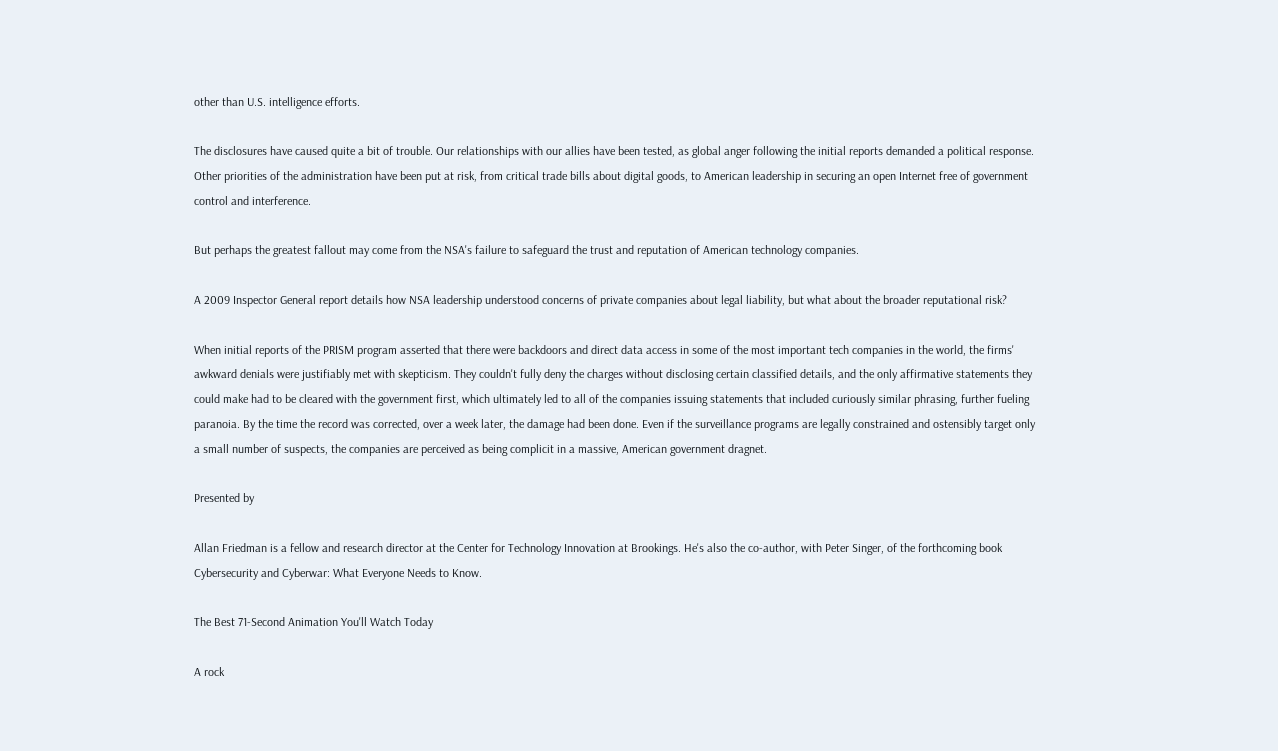other than U.S. intelligence efforts.

The disclosures have caused quite a bit of trouble. Our relationships with our allies have been tested, as global anger following the initial reports demanded a political response. Other priorities of the administration have been put at risk, from critical trade bills about digital goods, to American leadership in securing an open Internet free of government control and interference.

But perhaps the greatest fallout may come from the NSA's failure to safeguard the trust and reputation of American technology companies.

A 2009 Inspector General report details how NSA leadership understood concerns of private companies about legal liability, but what about the broader reputational risk?

When initial reports of the PRISM program asserted that there were backdoors and direct data access in some of the most important tech companies in the world, the firms' awkward denials were justifiably met with skepticism. They couldn't fully deny the charges without disclosing certain classified details, and the only affirmative statements they could make had to be cleared with the government first, which ultimately led to all of the companies issuing statements that included curiously similar phrasing, further fueling paranoia. By the time the record was corrected, over a week later, the damage had been done. Even if the surveillance programs are legally constrained and ostensibly target only a small number of suspects, the companies are perceived as being complicit in a massive, American government dragnet.

Presented by

Allan Friedman is a fellow and research director at the Center for Technology Innovation at Brookings. He's also the co-author, with Peter Singer, of the forthcoming book Cybersecurity and Cyberwar: What Everyone Needs to Know.

The Best 71-Second Animation You'll Watch Today

A rock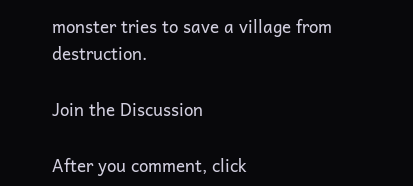monster tries to save a village from destruction.

Join the Discussion

After you comment, click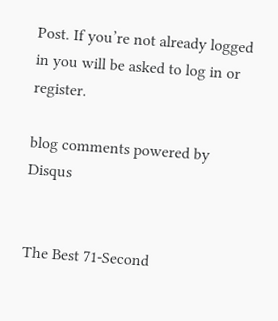Post. If you’re not already logged in you will be asked to log in or register.

blog comments powered by Disqus


The Best 71-Second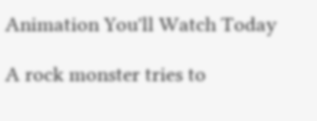Animation You'll Watch Today

A rock monster tries to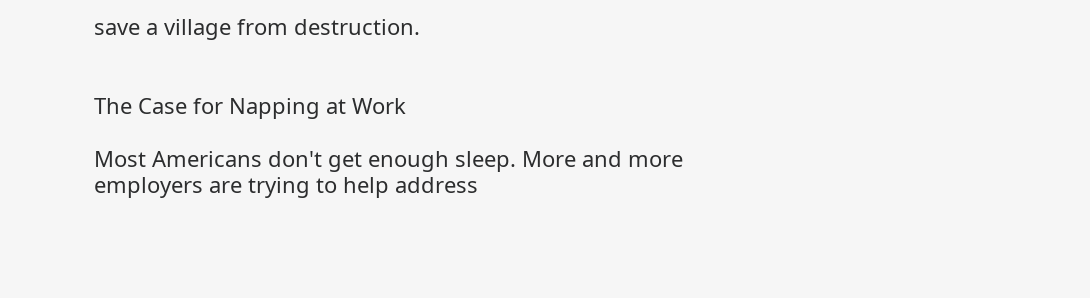save a village from destruction.


The Case for Napping at Work

Most Americans don't get enough sleep. More and more employers are trying to help address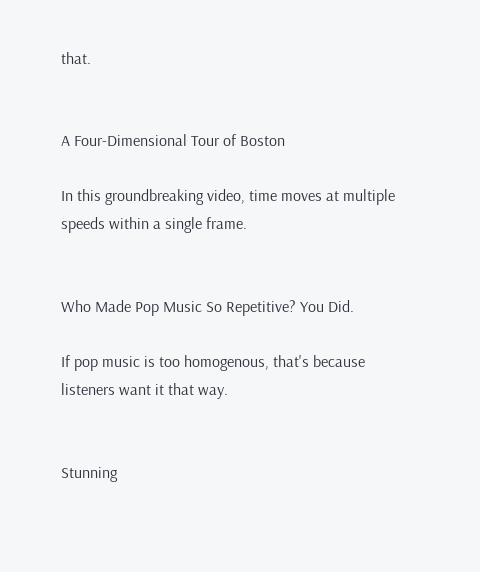that.


A Four-Dimensional Tour of Boston

In this groundbreaking video, time moves at multiple speeds within a single frame.


Who Made Pop Music So Repetitive? You Did.

If pop music is too homogenous, that's because listeners want it that way.


Stunning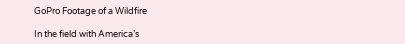GoPro Footage of a Wildfire

In the field with America’s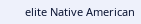elite Native American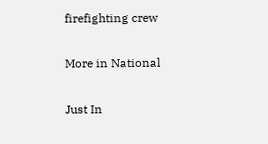firefighting crew

More in National

Just In